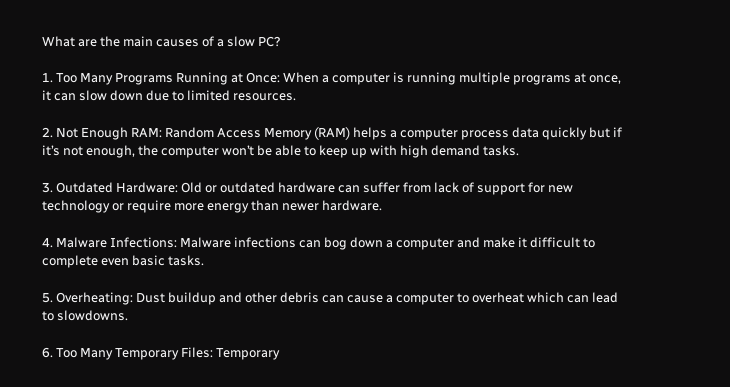What are the main causes of a slow PC?

1. Too Many Programs Running at Once: When a computer is running multiple programs at once, it can slow down due to limited resources.

2. Not Enough RAM: Random Access Memory (RAM) helps a computer process data quickly but if it’s not enough, the computer won’t be able to keep up with high demand tasks.

3. Outdated Hardware: Old or outdated hardware can suffer from lack of support for new technology or require more energy than newer hardware.

4. Malware Infections: Malware infections can bog down a computer and make it difficult to complete even basic tasks.

5. Overheating: Dust buildup and other debris can cause a computer to overheat which can lead to slowdowns.

6. Too Many Temporary Files: Temporary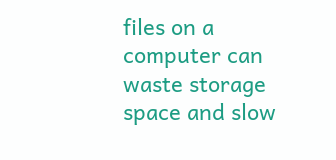files on a computer can waste storage space and slow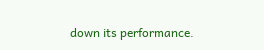down its performance.